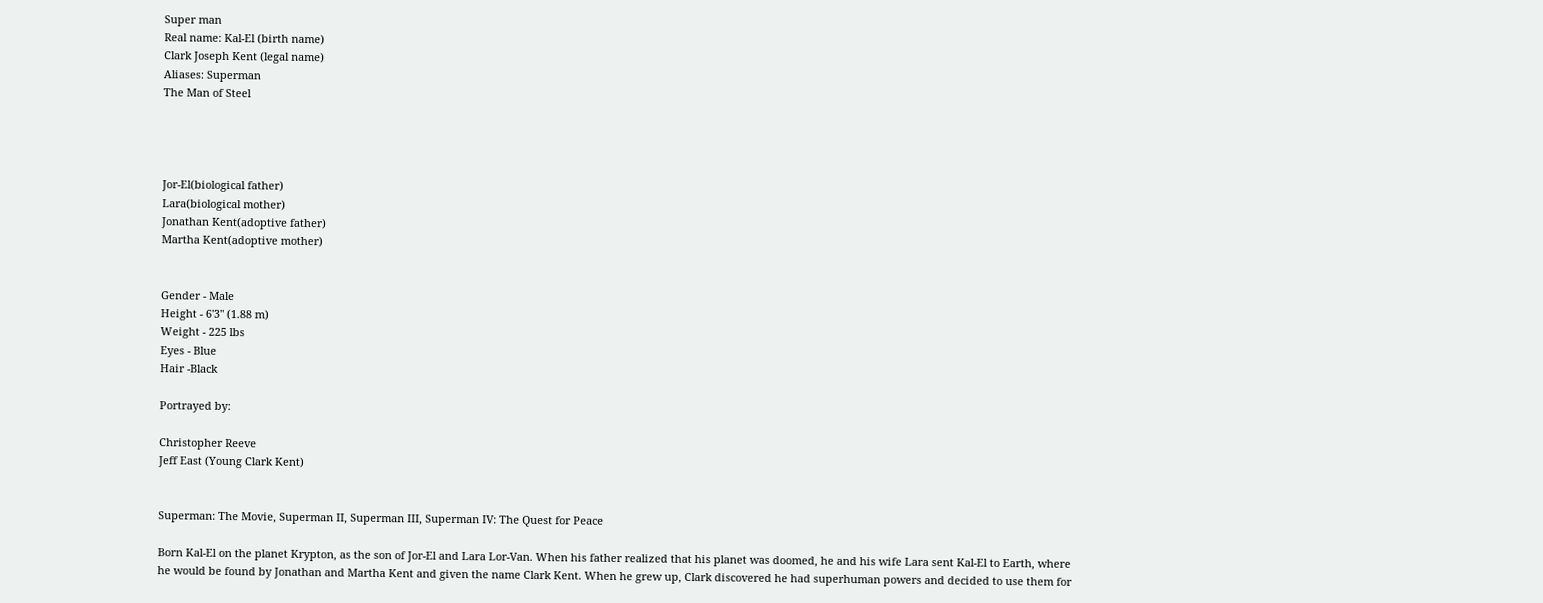Super man
Real name: Kal-El (birth name)
Clark Joseph Kent (legal name)
Aliases: Superman
The Man of Steel




Jor-El(biological father)
Lara(biological mother)
Jonathan Kent(adoptive father)
Martha Kent(adoptive mother)


Gender - Male
Height - 6'3" (1.88 m)
Weight - 225 lbs
Eyes - Blue
Hair -Black

Portrayed by:

Christopher Reeve
Jeff East (Young Clark Kent)


Superman: The Movie, Superman II, Superman III, Superman IV: The Quest for Peace

Born Kal-El on the planet Krypton, as the son of Jor-El and Lara Lor-Van. When his father realized that his planet was doomed, he and his wife Lara sent Kal-El to Earth, where he would be found by Jonathan and Martha Kent and given the name Clark Kent. When he grew up, Clark discovered he had superhuman powers and decided to use them for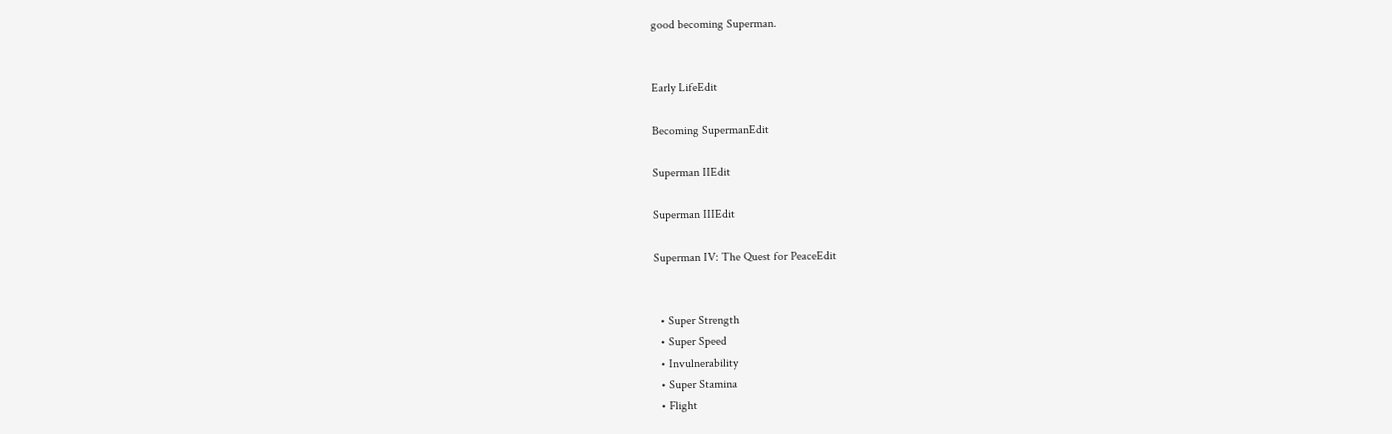good becoming Superman.


Early LifeEdit

Becoming SupermanEdit

Superman IIEdit

Superman IIIEdit

Superman IV: The Quest for PeaceEdit


  • Super Strength
  • Super Speed
  • Invulnerability
  • Super Stamina
  • Flight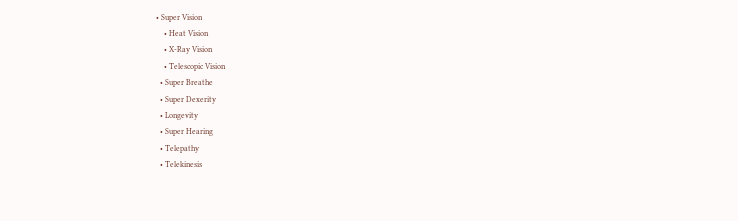• Super Vision
    • Heat Vision
    • X-Ray Vision
    • Telescopic Vision
  • Super Breathe
  • Super Dexerity
  • Longevity
  • Super Hearing
  • Telepathy
  • Telekinesis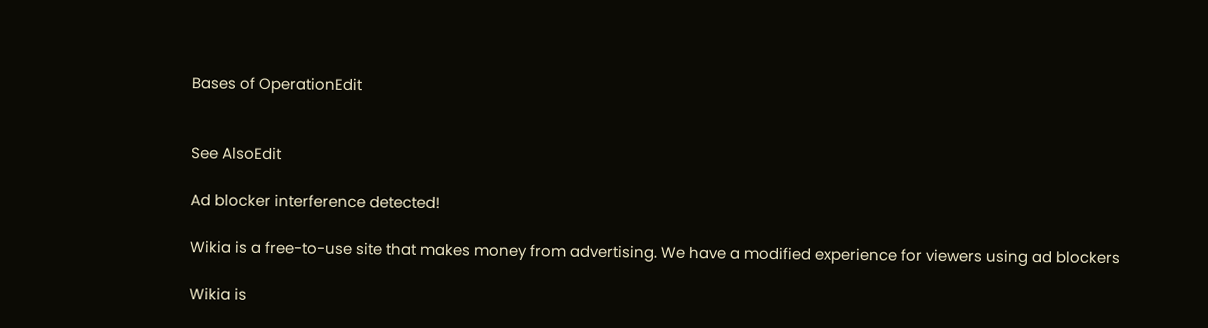Bases of OperationEdit


See AlsoEdit

Ad blocker interference detected!

Wikia is a free-to-use site that makes money from advertising. We have a modified experience for viewers using ad blockers

Wikia is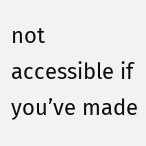not accessible if you’ve made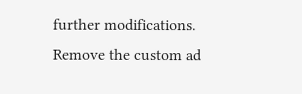further modifications. Remove the custom ad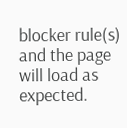blocker rule(s) and the page will load as expected.